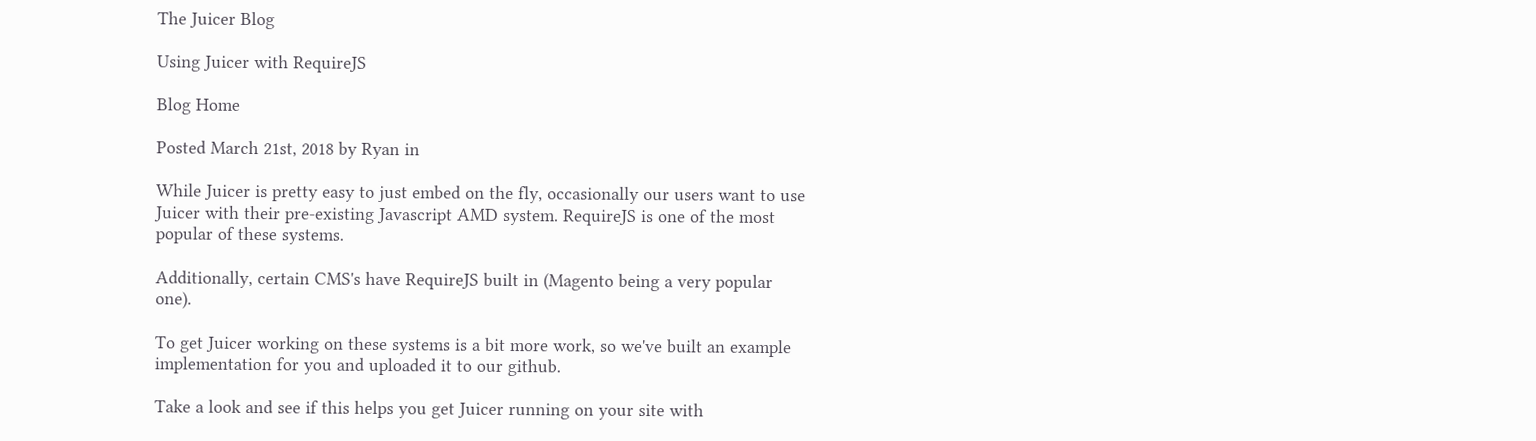The Juicer Blog

Using Juicer with RequireJS

Blog Home

Posted March 21st, 2018 by Ryan in

While Juicer is pretty easy to just embed on the fly, occasionally our users want to use Juicer with their pre-existing Javascript AMD system. RequireJS is one of the most popular of these systems.

Additionally, certain CMS's have RequireJS built in (Magento being a very popular one).

To get Juicer working on these systems is a bit more work, so we've built an example implementation for you and uploaded it to our github.

Take a look and see if this helps you get Juicer running on your site with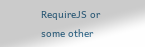RequireJS or some other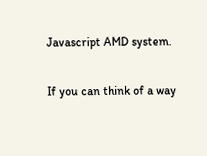Javascript AMD system.

If you can think of a way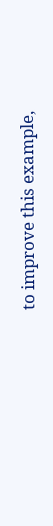to improve this example,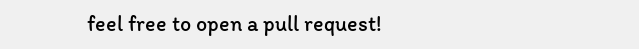feel free to open a pull request!